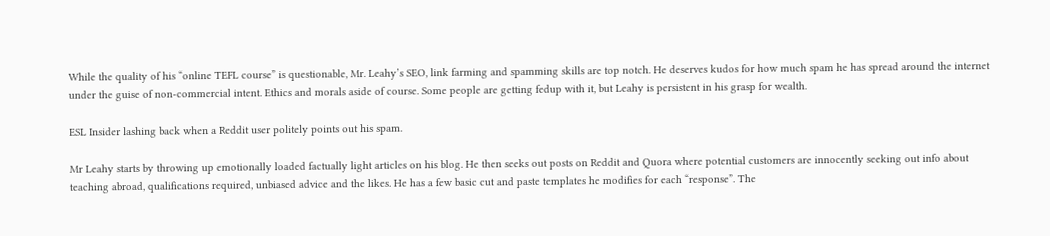While the quality of his “online TEFL course” is questionable, Mr. Leahy’s SEO, link farming and spamming skills are top notch. He deserves kudos for how much spam he has spread around the internet under the guise of non-commercial intent. Ethics and morals aside of course. Some people are getting fedup with it, but Leahy is persistent in his grasp for wealth.

ESL Insider lashing back when a Reddit user politely points out his spam.

Mr Leahy starts by throwing up emotionally loaded factually light articles on his blog. He then seeks out posts on Reddit and Quora where potential customers are innocently seeking out info about teaching abroad, qualifications required, unbiased advice and the likes. He has a few basic cut and paste templates he modifies for each “response”. The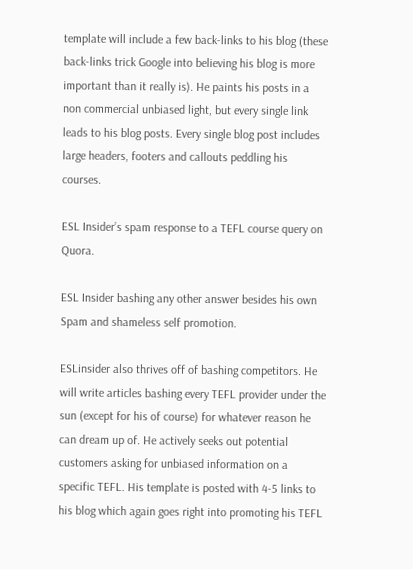template will include a few back-links to his blog (these back-links trick Google into believing his blog is more important than it really is). He paints his posts in a non commercial unbiased light, but every single link leads to his blog posts. Every single blog post includes large headers, footers and callouts peddling his courses.

ESL Insider’s spam response to a TEFL course query on Quora.

ESL Insider bashing any other answer besides his own Spam and shameless self promotion.

ESLinsider also thrives off of bashing competitors. He will write articles bashing every TEFL provider under the sun (except for his of course) for whatever reason he can dream up of. He actively seeks out potential customers asking for unbiased information on a specific TEFL. His template is posted with 4-5 links to his blog which again goes right into promoting his TEFL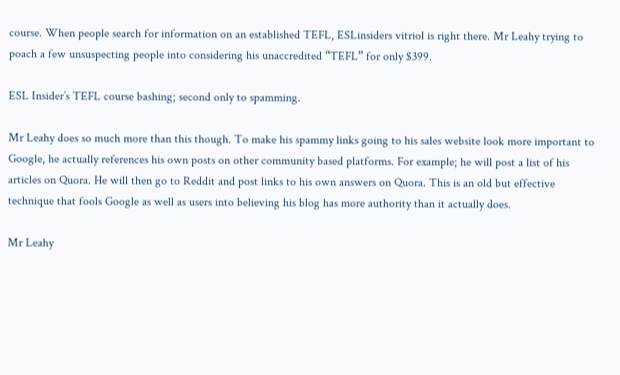course. When people search for information on an established TEFL, ESLinsiders vitriol is right there. Mr Leahy trying to poach a few unsuspecting people into considering his unaccredited “TEFL” for only $399.

ESL Insider’s TEFL course bashing; second only to spamming.

Mr Leahy does so much more than this though. To make his spammy links going to his sales website look more important to Google, he actually references his own posts on other community based platforms. For example; he will post a list of his articles on Quora. He will then go to Reddit and post links to his own answers on Quora. This is an old but effective technique that fools Google as well as users into believing his blog has more authority than it actually does.

Mr Leahy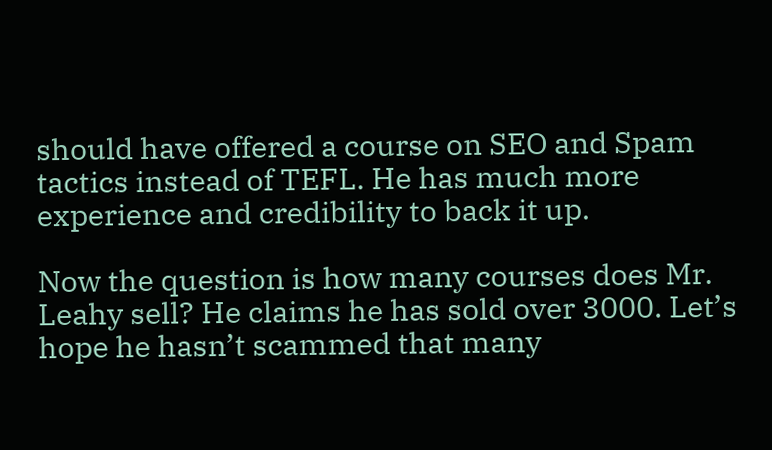should have offered a course on SEO and Spam tactics instead of TEFL. He has much more experience and credibility to back it up.

Now the question is how many courses does Mr. Leahy sell? He claims he has sold over 3000. Let’s hope he hasn’t scammed that many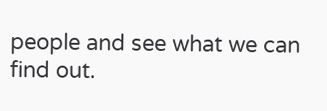people and see what we can find out.